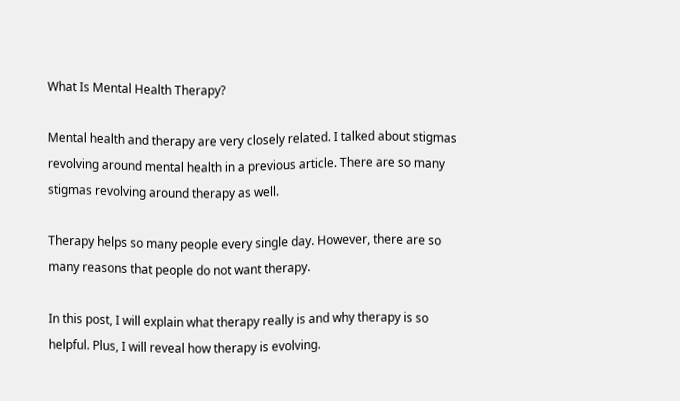What Is Mental Health Therapy?

Mental health and therapy are very closely related. I talked about stigmas revolving around mental health in a previous article. There are so many stigmas revolving around therapy as well.

Therapy helps so many people every single day. However, there are so many reasons that people do not want therapy.

In this post, I will explain what therapy really is and why therapy is so helpful. Plus, I will reveal how therapy is evolving.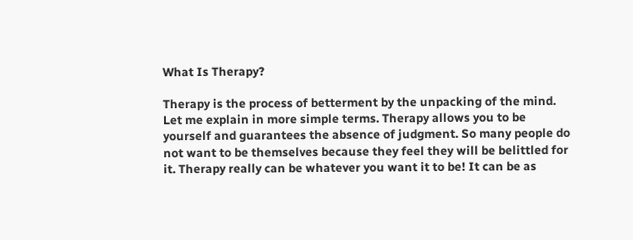What Is Therapy?

Therapy is the process of betterment by the unpacking of the mind. Let me explain in more simple terms. Therapy allows you to be yourself and guarantees the absence of judgment. So many people do not want to be themselves because they feel they will be belittled for it. Therapy really can be whatever you want it to be! It can be as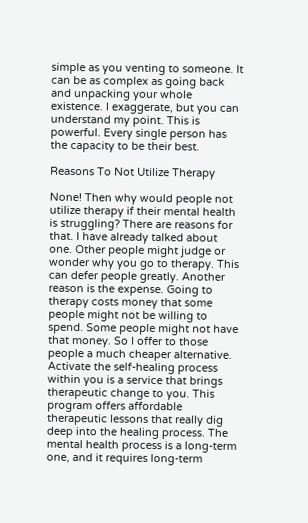simple as you venting to someone. It can be as complex as going back and unpacking your whole existence. I exaggerate, but you can understand my point. This is powerful. Every single person has the capacity to be their best.

Reasons To Not Utilize Therapy

None! Then why would people not utilize therapy if their mental health is struggling? There are reasons for that. I have already talked about one. Other people might judge or wonder why you go to therapy. This can defer people greatly. Another reason is the expense. Going to therapy costs money that some people might not be willing to spend. Some people might not have that money. So I offer to those people a much cheaper alternative. Activate the self-healing process within you is a service that brings therapeutic change to you. This program offers affordable therapeutic lessons that really dig deep into the healing process. The mental health process is a long-term one, and it requires long-term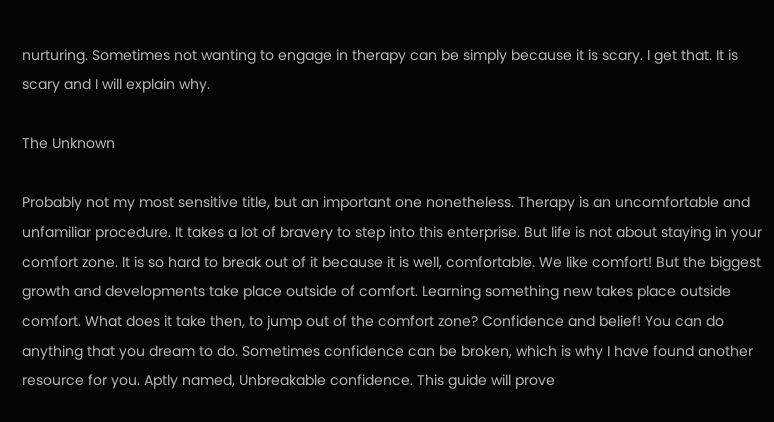nurturing. Sometimes not wanting to engage in therapy can be simply because it is scary. I get that. It is scary and I will explain why.

The Unknown

Probably not my most sensitive title, but an important one nonetheless. Therapy is an uncomfortable and unfamiliar procedure. It takes a lot of bravery to step into this enterprise. But life is not about staying in your comfort zone. It is so hard to break out of it because it is well, comfortable. We like comfort! But the biggest growth and developments take place outside of comfort. Learning something new takes place outside comfort. What does it take then, to jump out of the comfort zone? Confidence and belief! You can do anything that you dream to do. Sometimes confidence can be broken, which is why I have found another resource for you. Aptly named, Unbreakable confidence. This guide will prove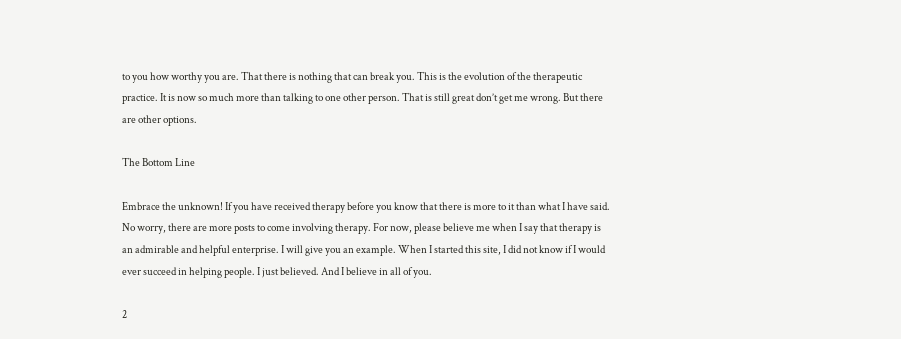to you how worthy you are. That there is nothing that can break you. This is the evolution of the therapeutic practice. It is now so much more than talking to one other person. That is still great don’t get me wrong. But there are other options.

The Bottom Line

Embrace the unknown! If you have received therapy before you know that there is more to it than what I have said. No worry, there are more posts to come involving therapy. For now, please believe me when I say that therapy is an admirable and helpful enterprise. I will give you an example. When I started this site, I did not know if I would ever succeed in helping people. I just believed. And I believe in all of you.

2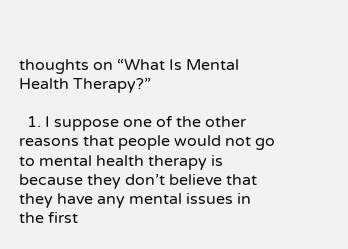thoughts on “What Is Mental Health Therapy?”

  1. I suppose one of the other reasons that people would not go to mental health therapy is because they don’t believe that they have any mental issues in the first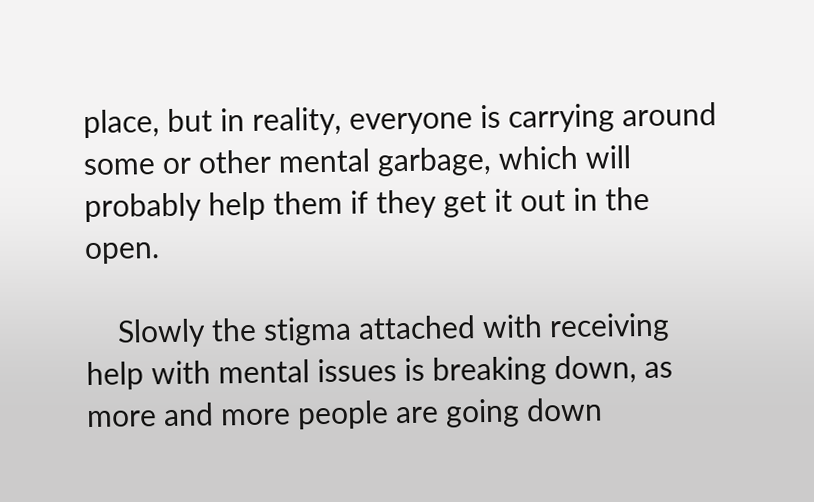place, but in reality, everyone is carrying around some or other mental garbage, which will probably help them if they get it out in the open.

    Slowly the stigma attached with receiving help with mental issues is breaking down, as more and more people are going down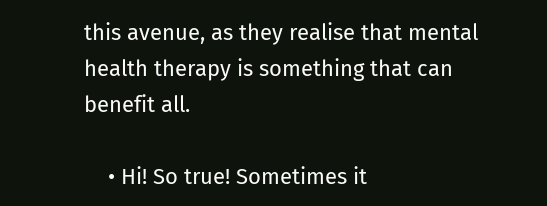this avenue, as they realise that mental health therapy is something that can benefit all.

    • Hi! So true! Sometimes it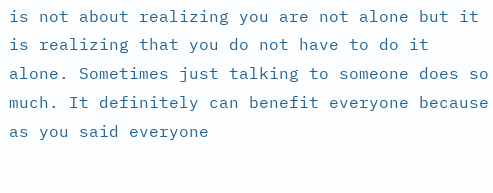is not about realizing you are not alone but it is realizing that you do not have to do it alone. Sometimes just talking to someone does so much. It definitely can benefit everyone because as you said everyone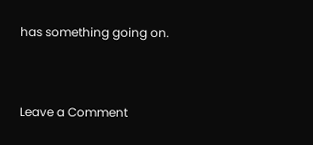has something going on.


Leave a Comment